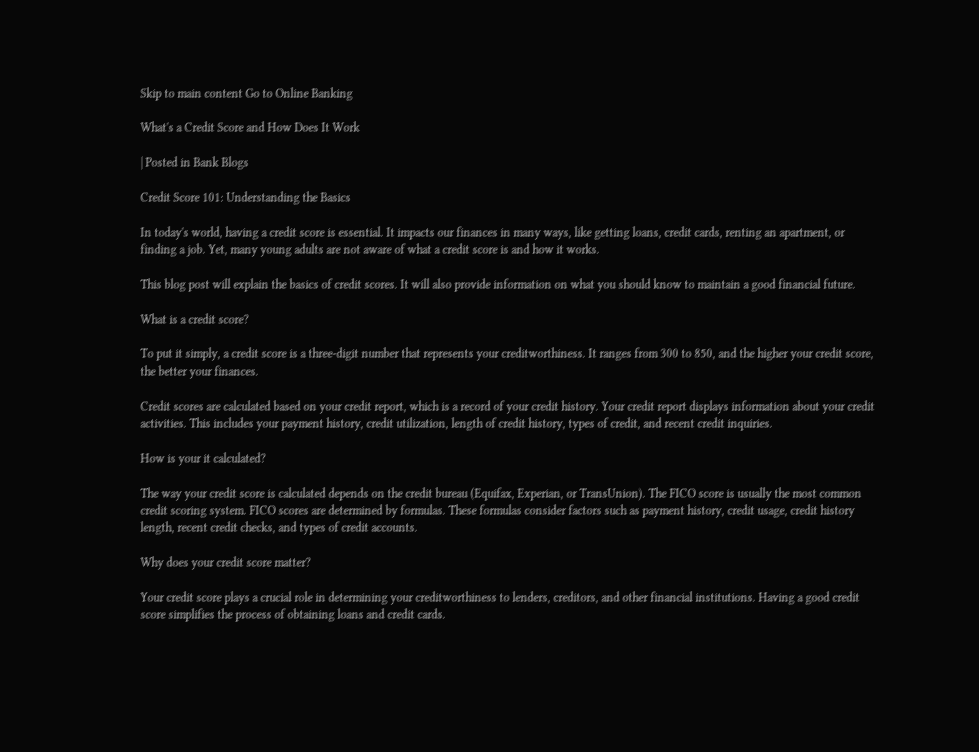Skip to main content Go to Online Banking

What's a Credit Score and How Does It Work

| Posted in Bank Blogs

Credit Score 101: Understanding the Basics

In today's world, having a credit score is essential. It impacts our finances in many ways, like getting loans, credit cards, renting an apartment, or finding a job. Yet, many young adults are not aware of what a credit score is and how it works.

This blog post will explain the basics of credit scores. It will also provide information on what you should know to maintain a good financial future.

What is a credit score?

To put it simply, a credit score is a three-digit number that represents your creditworthiness. It ranges from 300 to 850, and the higher your credit score, the better your finances.

Credit scores are calculated based on your credit report, which is a record of your credit history. Your credit report displays information about your credit activities. This includes your payment history, credit utilization, length of credit history, types of credit, and recent credit inquiries.

How is your it calculated?

The way your credit score is calculated depends on the credit bureau (Equifax, Experian, or TransUnion). The FICO score is usually the most common credit scoring system. FICO scores are determined by formulas. These formulas consider factors such as payment history, credit usage, credit history length, recent credit checks, and types of credit accounts.

Why does your credit score matter?

Your credit score plays a crucial role in determining your creditworthiness to lenders, creditors, and other financial institutions. Having a good credit score simplifies the process of obtaining loans and credit cards.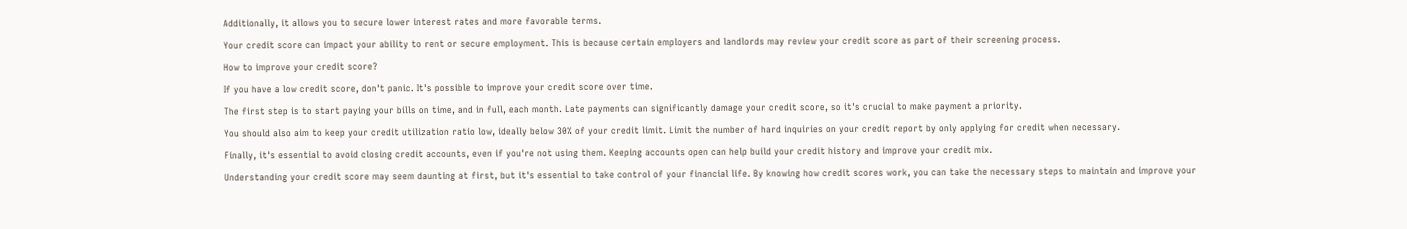Additionally, it allows you to secure lower interest rates and more favorable terms.

Your credit score can impact your ability to rent or secure employment. This is because certain employers and landlords may review your credit score as part of their screening process.

How to improve your credit score?

If you have a low credit score, don't panic. It's possible to improve your credit score over time.

The first step is to start paying your bills on time, and in full, each month. Late payments can significantly damage your credit score, so it's crucial to make payment a priority.

You should also aim to keep your credit utilization ratio low, ideally below 30% of your credit limit. Limit the number of hard inquiries on your credit report by only applying for credit when necessary.

Finally, it's essential to avoid closing credit accounts, even if you're not using them. Keeping accounts open can help build your credit history and improve your credit mix.

Understanding your credit score may seem daunting at first, but it's essential to take control of your financial life. By knowing how credit scores work, you can take the necessary steps to maintain and improve your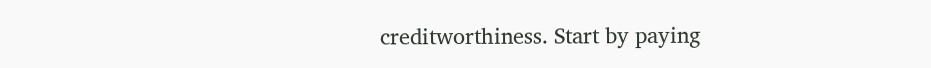creditworthiness. Start by paying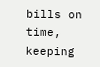bills on time, keeping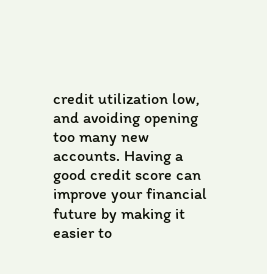credit utilization low, and avoiding opening too many new accounts. Having a good credit score can improve your financial future by making it easier to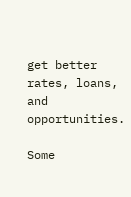get better rates, loans, and opportunities.

Some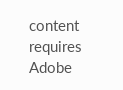content requires Adobe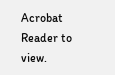Acrobat Reader to view.